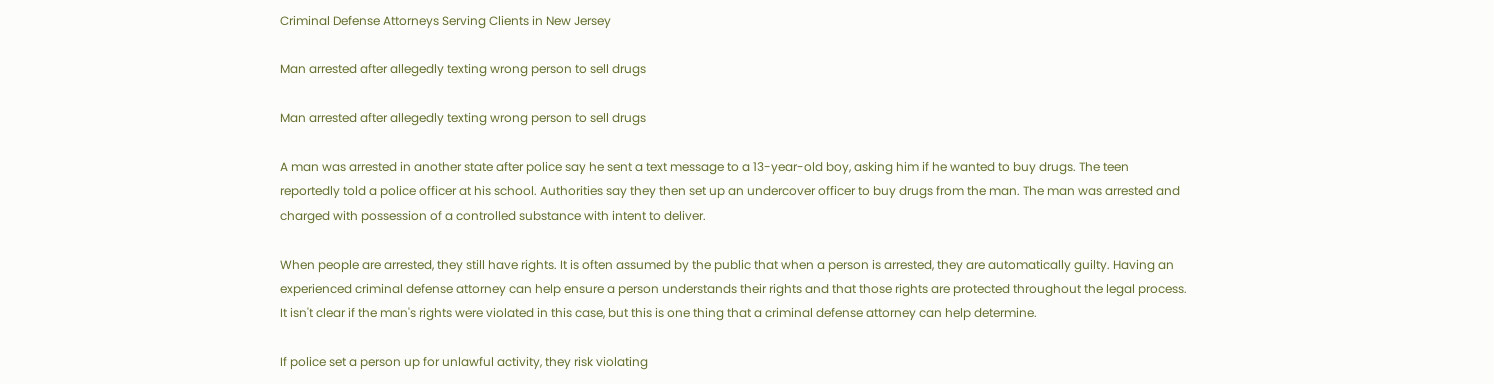Criminal Defense Attorneys Serving Clients in New Jersey

Man arrested after allegedly texting wrong person to sell drugs

Man arrested after allegedly texting wrong person to sell drugs

A man was arrested in another state after police say he sent a text message to a 13-year-old boy, asking him if he wanted to buy drugs. The teen reportedly told a police officer at his school. Authorities say they then set up an undercover officer to buy drugs from the man. The man was arrested and charged with possession of a controlled substance with intent to deliver.

When people are arrested, they still have rights. It is often assumed by the public that when a person is arrested, they are automatically guilty. Having an experienced criminal defense attorney can help ensure a person understands their rights and that those rights are protected throughout the legal process. It isn't clear if the man's rights were violated in this case, but this is one thing that a criminal defense attorney can help determine.

If police set a person up for unlawful activity, they risk violating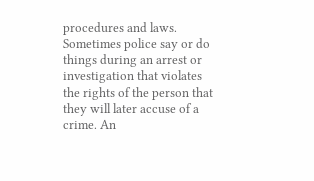procedures and laws. Sometimes police say or do things during an arrest or investigation that violates the rights of the person that they will later accuse of a crime. An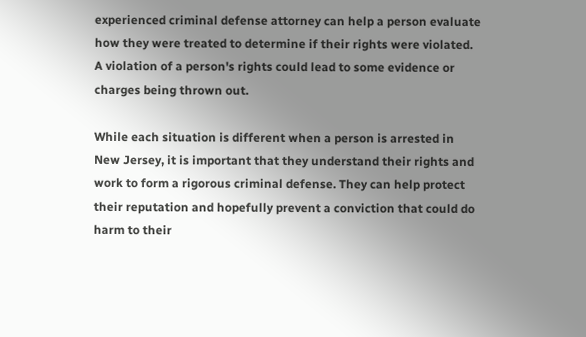experienced criminal defense attorney can help a person evaluate how they were treated to determine if their rights were violated. A violation of a person's rights could lead to some evidence or charges being thrown out.

While each situation is different when a person is arrested in New Jersey, it is important that they understand their rights and work to form a rigorous criminal defense. They can help protect their reputation and hopefully prevent a conviction that could do harm to their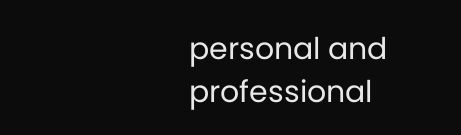personal and professional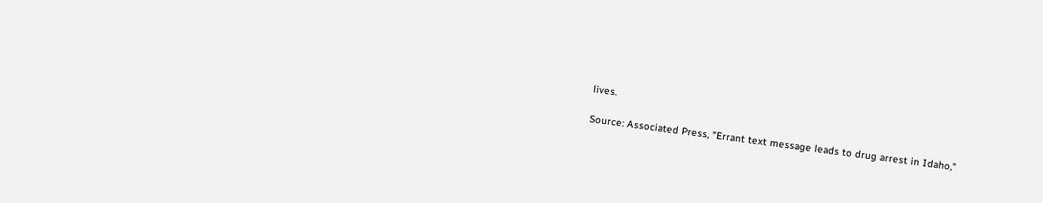lives.

Source: Associated Press, "Errant text message leads to drug arrest in Idaho,"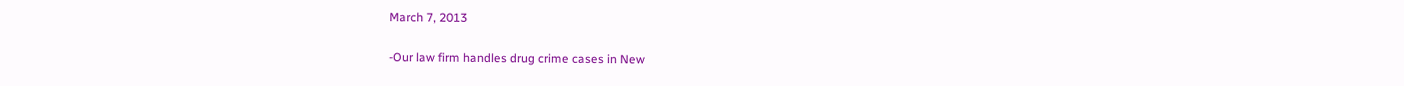March 7, 2013

-Our law firm handles drug crime cases in New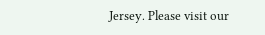Jersey. Please visit our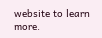website to learn more.